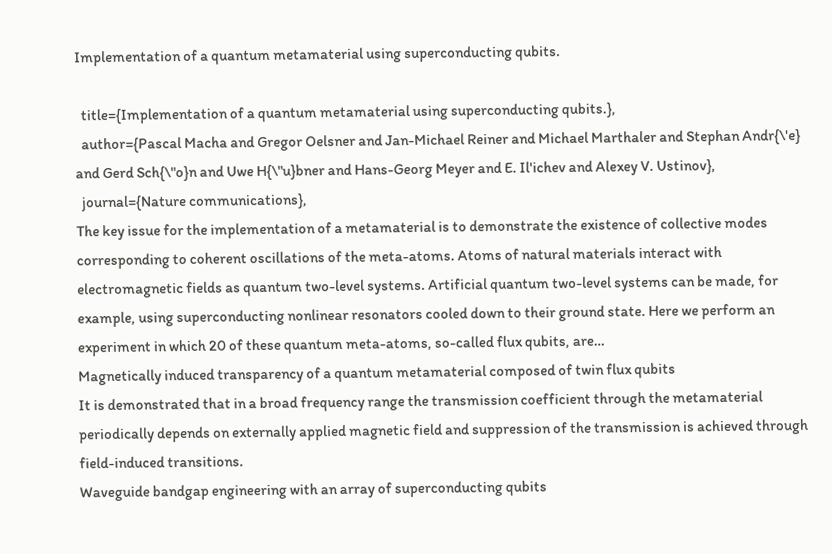Implementation of a quantum metamaterial using superconducting qubits.

  title={Implementation of a quantum metamaterial using superconducting qubits.},
  author={Pascal Macha and Gregor Oelsner and Jan-Michael Reiner and Michael Marthaler and Stephan Andr{\'e} and Gerd Sch{\"o}n and Uwe H{\"u}bner and Hans-Georg Meyer and E. Il'ichev and Alexey V. Ustinov},
  journal={Nature communications},
The key issue for the implementation of a metamaterial is to demonstrate the existence of collective modes corresponding to coherent oscillations of the meta-atoms. Atoms of natural materials interact with electromagnetic fields as quantum two-level systems. Artificial quantum two-level systems can be made, for example, using superconducting nonlinear resonators cooled down to their ground state. Here we perform an experiment in which 20 of these quantum meta-atoms, so-called flux qubits, are…
Magnetically induced transparency of a quantum metamaterial composed of twin flux qubits
It is demonstrated that in a broad frequency range the transmission coefficient through the metamaterial periodically depends on externally applied magnetic field and suppression of the transmission is achieved through field-induced transitions.
Waveguide bandgap engineering with an array of superconducting qubits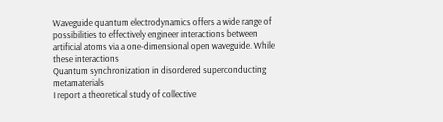Waveguide quantum electrodynamics offers a wide range of possibilities to effectively engineer interactions between artificial atoms via a one-dimensional open waveguide. While these interactions
Quantum synchronization in disordered superconducting metamaterials
I report a theoretical study of collective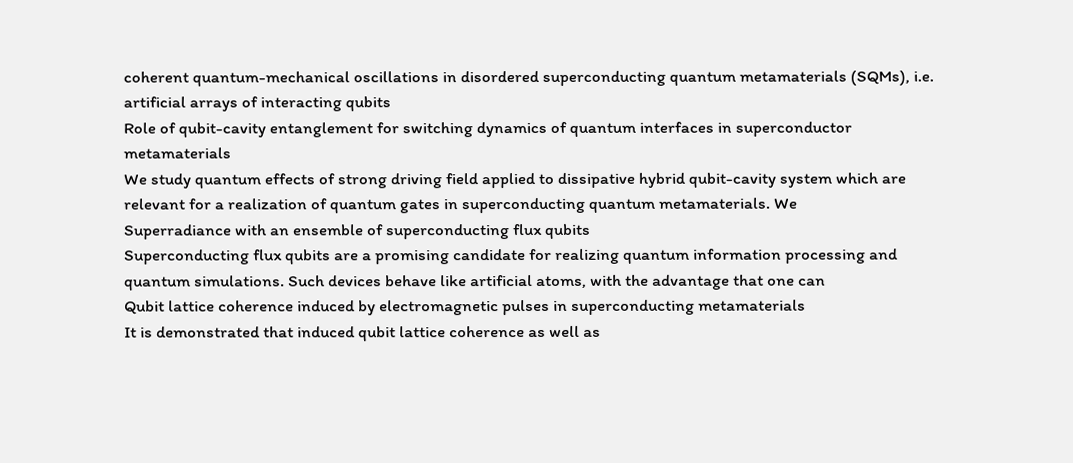coherent quantum-mechanical oscillations in disordered superconducting quantum metamaterials (SQMs), i.e. artificial arrays of interacting qubits
Role of qubit-cavity entanglement for switching dynamics of quantum interfaces in superconductor metamaterials
We study quantum effects of strong driving field applied to dissipative hybrid qubit-cavity system which are relevant for a realization of quantum gates in superconducting quantum metamaterials. We
Superradiance with an ensemble of superconducting flux qubits
Superconducting flux qubits are a promising candidate for realizing quantum information processing and quantum simulations. Such devices behave like artificial atoms, with the advantage that one can
Qubit lattice coherence induced by electromagnetic pulses in superconducting metamaterials
It is demonstrated that induced qubit lattice coherence as well as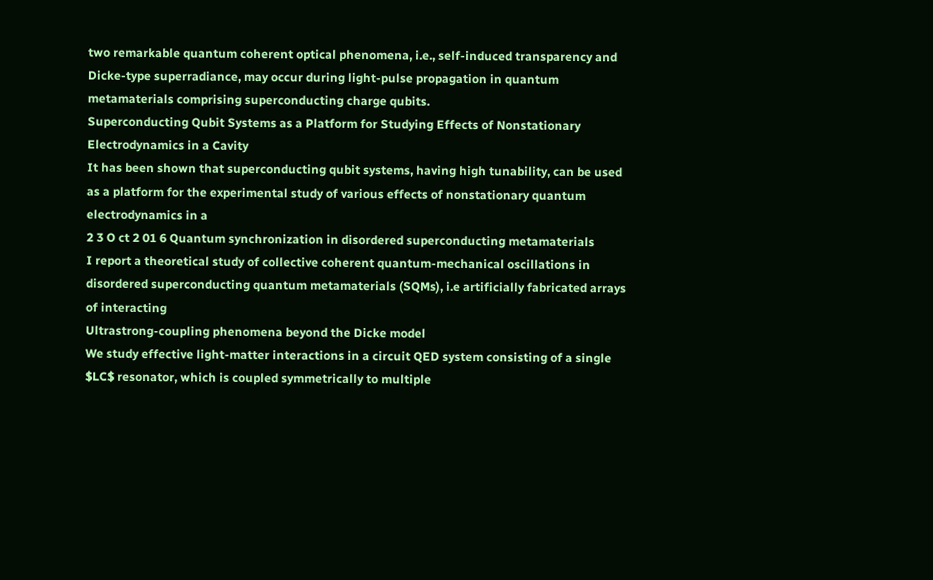two remarkable quantum coherent optical phenomena, i.e., self-induced transparency and Dicke-type superradiance, may occur during light-pulse propagation in quantum metamaterials comprising superconducting charge qubits.
Superconducting Qubit Systems as a Platform for Studying Effects of Nonstationary Electrodynamics in a Cavity
It has been shown that superconducting qubit systems, having high tunability, can be used as a platform for the experimental study of various effects of nonstationary quantum electrodynamics in a
2 3 O ct 2 01 6 Quantum synchronization in disordered superconducting metamaterials
I report a theoretical study of collective coherent quantum-mechanical oscillations in disordered superconducting quantum metamaterials (SQMs), i.e artificially fabricated arrays of interacting
Ultrastrong-coupling phenomena beyond the Dicke model
We study effective light-matter interactions in a circuit QED system consisting of a single $LC$ resonator, which is coupled symmetrically to multiple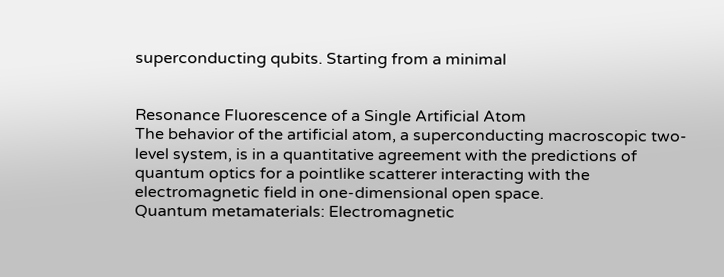superconducting qubits. Starting from a minimal


Resonance Fluorescence of a Single Artificial Atom
The behavior of the artificial atom, a superconducting macroscopic two-level system, is in a quantitative agreement with the predictions of quantum optics for a pointlike scatterer interacting with the electromagnetic field in one-dimensional open space.
Quantum metamaterials: Electromagnetic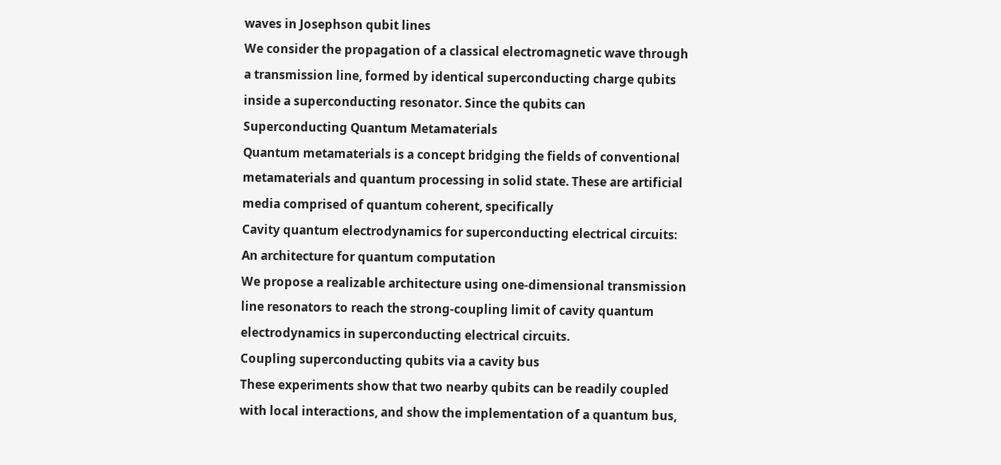waves in Josephson qubit lines
We consider the propagation of a classical electromagnetic wave through a transmission line, formed by identical superconducting charge qubits inside a superconducting resonator. Since the qubits can
Superconducting Quantum Metamaterials
Quantum metamaterials is a concept bridging the fields of conventional metamaterials and quantum processing in solid state. These are artificial media comprised of quantum coherent, specifically
Cavity quantum electrodynamics for superconducting electrical circuits: An architecture for quantum computation
We propose a realizable architecture using one-dimensional transmission line resonators to reach the strong-coupling limit of cavity quantum electrodynamics in superconducting electrical circuits.
Coupling superconducting qubits via a cavity bus
These experiments show that two nearby qubits can be readily coupled with local interactions, and show the implementation of a quantum bus,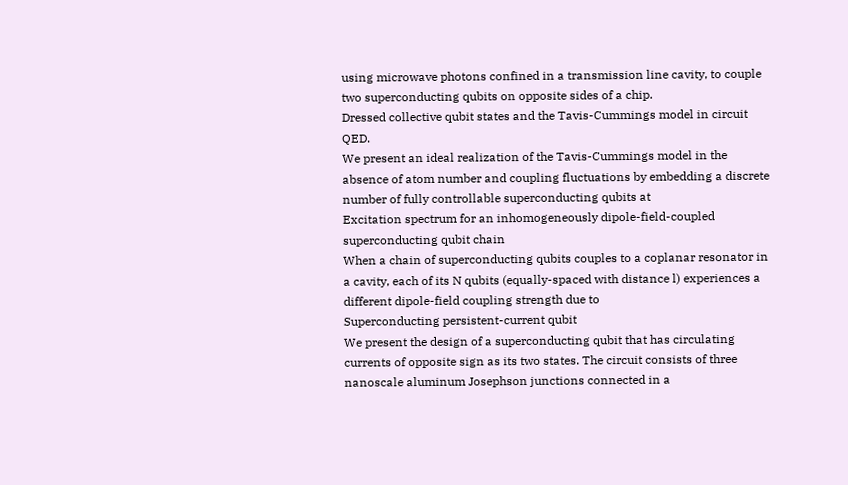using microwave photons confined in a transmission line cavity, to couple two superconducting qubits on opposite sides of a chip.
Dressed collective qubit states and the Tavis-Cummings model in circuit QED.
We present an ideal realization of the Tavis-Cummings model in the absence of atom number and coupling fluctuations by embedding a discrete number of fully controllable superconducting qubits at
Excitation spectrum for an inhomogeneously dipole-field-coupled superconducting qubit chain
When a chain of superconducting qubits couples to a coplanar resonator in a cavity, each of its N qubits (equally-spaced with distance l) experiences a different dipole-field coupling strength due to
Superconducting persistent-current qubit
We present the design of a superconducting qubit that has circulating currents of opposite sign as its two states. The circuit consists of three nanoscale aluminum Josephson junctions connected in a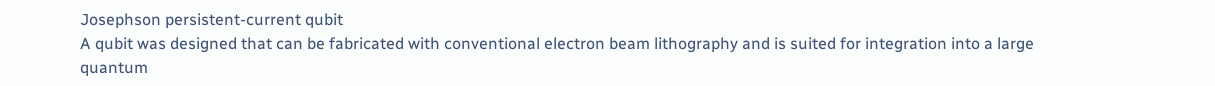Josephson persistent-current qubit
A qubit was designed that can be fabricated with conventional electron beam lithography and is suited for integration into a large quantum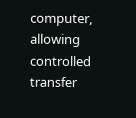computer, allowing controlled transfer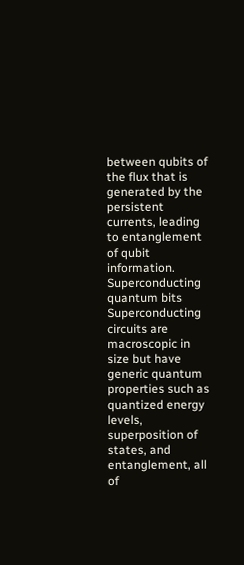between qubits of the flux that is generated by the persistent currents, leading to entanglement of qubit information.
Superconducting quantum bits
Superconducting circuits are macroscopic in size but have generic quantum properties such as quantized energy levels, superposition of states, and entanglement, all of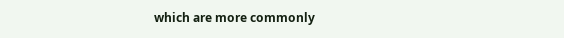which are more commonly